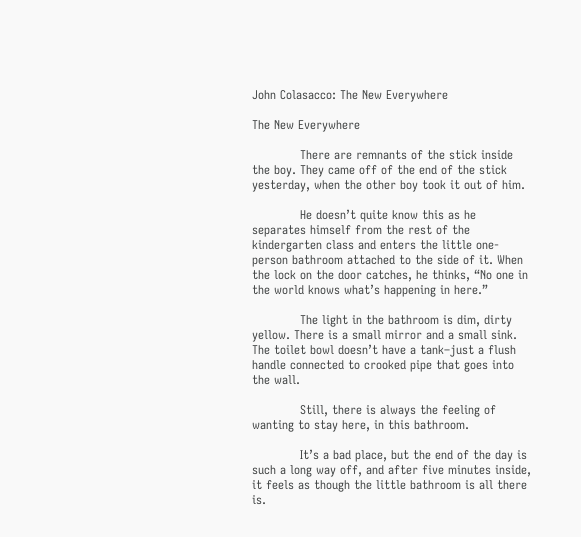John Colasacco: The New Everywhere

The New Everywhere

            There are remnants of the stick inside the boy. They came off of the end of the stick yesterday, when the other boy took it out of him.

            He doesn’t quite know this as he separates himself from the rest of the kindergarten class and enters the little one-person bathroom attached to the side of it. When the lock on the door catches, he thinks, “No one in the world knows what’s happening in here.”

            The light in the bathroom is dim, dirty yellow. There is a small mirror and a small sink. The toilet bowl doesn’t have a tank–just a flush handle connected to crooked pipe that goes into the wall.

            Still, there is always the feeling of wanting to stay here, in this bathroom.

            It’s a bad place, but the end of the day is such a long way off, and after five minutes inside, it feels as though the little bathroom is all there is.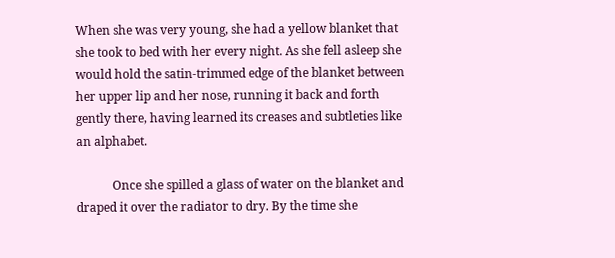When she was very young, she had a yellow blanket that she took to bed with her every night. As she fell asleep she would hold the satin-trimmed edge of the blanket between her upper lip and her nose, running it back and forth gently there, having learned its creases and subtleties like an alphabet.

            Once she spilled a glass of water on the blanket and draped it over the radiator to dry. By the time she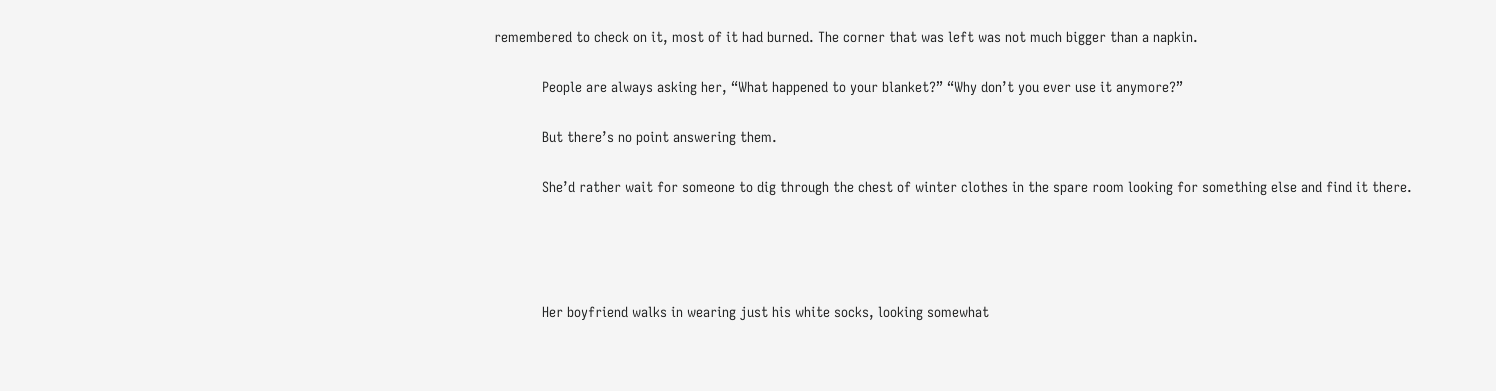remembered to check on it, most of it had burned. The corner that was left was not much bigger than a napkin.

            People are always asking her, “What happened to your blanket?” “Why don’t you ever use it anymore?”

            But there’s no point answering them.

            She’d rather wait for someone to dig through the chest of winter clothes in the spare room looking for something else and find it there.




            Her boyfriend walks in wearing just his white socks, looking somewhat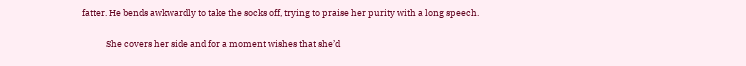fatter. He bends awkwardly to take the socks off, trying to praise her purity with a long speech.

            She covers her side and for a moment wishes that she’d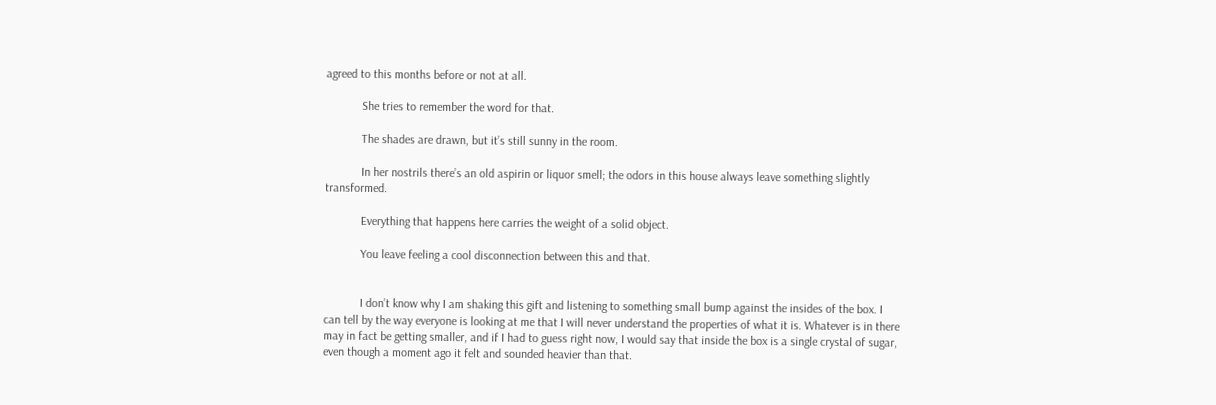agreed to this months before or not at all.

            She tries to remember the word for that.

            The shades are drawn, but it’s still sunny in the room.

            In her nostrils there’s an old aspirin or liquor smell; the odors in this house always leave something slightly transformed.

            Everything that happens here carries the weight of a solid object.

            You leave feeling a cool disconnection between this and that.


            I don’t know why I am shaking this gift and listening to something small bump against the insides of the box. I can tell by the way everyone is looking at me that I will never understand the properties of what it is. Whatever is in there may in fact be getting smaller, and if I had to guess right now, I would say that inside the box is a single crystal of sugar, even though a moment ago it felt and sounded heavier than that.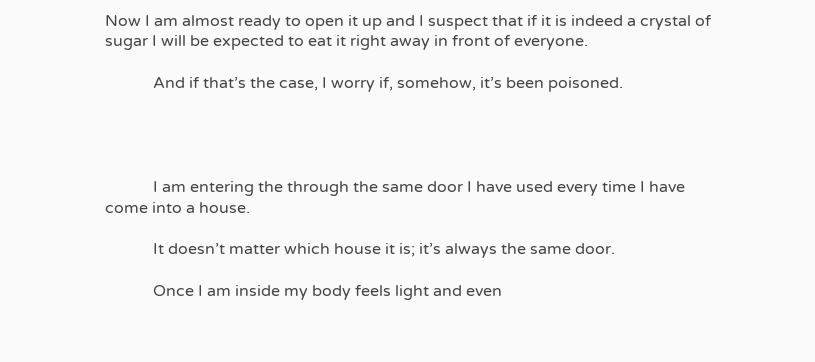Now I am almost ready to open it up and I suspect that if it is indeed a crystal of sugar I will be expected to eat it right away in front of everyone.

            And if that’s the case, I worry if, somehow, it’s been poisoned.




            I am entering the through the same door I have used every time I have come into a house.

            It doesn’t matter which house it is; it’s always the same door.

            Once I am inside my body feels light and even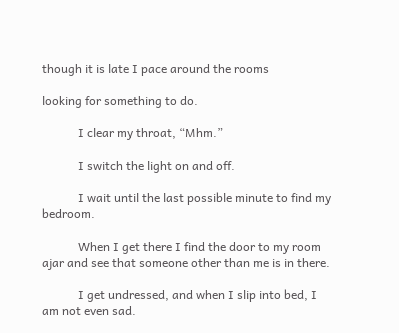though it is late I pace around the rooms

looking for something to do.

            I clear my throat, “Mhm.”

            I switch the light on and off.

            I wait until the last possible minute to find my bedroom.

            When I get there I find the door to my room ajar and see that someone other than me is in there.

            I get undressed, and when I slip into bed, I am not even sad.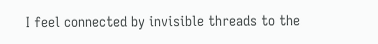I feel connected by invisible threads to the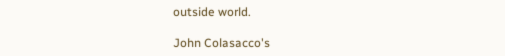outside world.

John Colasacco's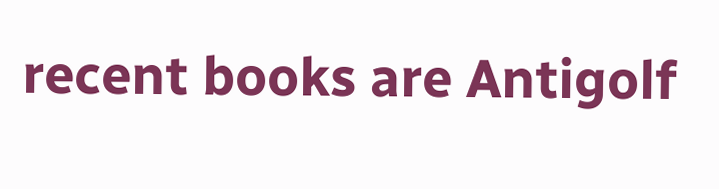recent books are Antigolf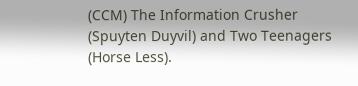(CCM) The Information Crusher (Spuyten Duyvil) and Two Teenagers (Horse Less).